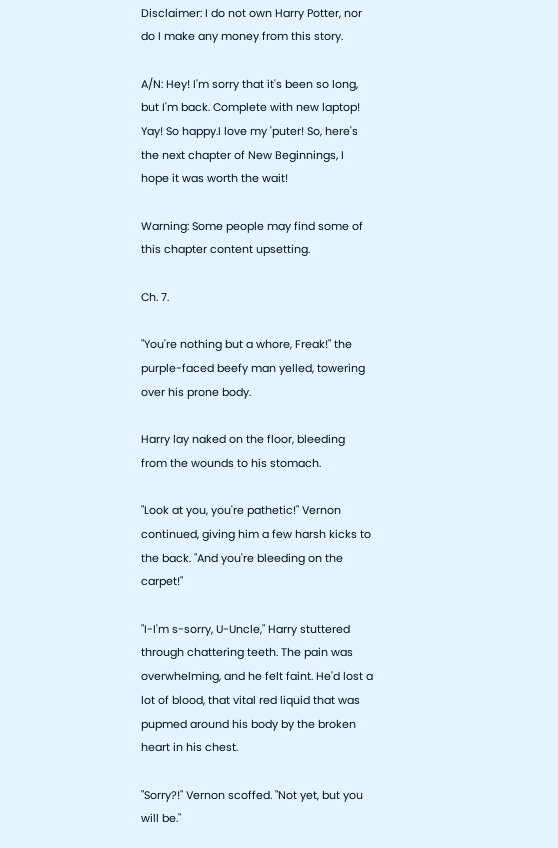Disclaimer: I do not own Harry Potter, nor do I make any money from this story.

A/N: Hey! I'm sorry that it's been so long, but I'm back. Complete with new laptop! Yay! So happy.I love my 'puter! So, here's the next chapter of New Beginnings, I hope it was worth the wait!

Warning: Some people may find some of this chapter content upsetting.

Ch. 7.

"You're nothing but a whore, Freak!" the purple-faced beefy man yelled, towering over his prone body.

Harry lay naked on the floor, bleeding from the wounds to his stomach.

"Look at you, you're pathetic!" Vernon continued, giving him a few harsh kicks to the back. "And you're bleeding on the carpet!"

"I-I'm s-sorry, U-Uncle," Harry stuttered through chattering teeth. The pain was overwhelming, and he felt faint. He'd lost a lot of blood, that vital red liquid that was pupmed around his body by the broken heart in his chest.

"Sorry?!" Vernon scoffed. "Not yet, but you will be."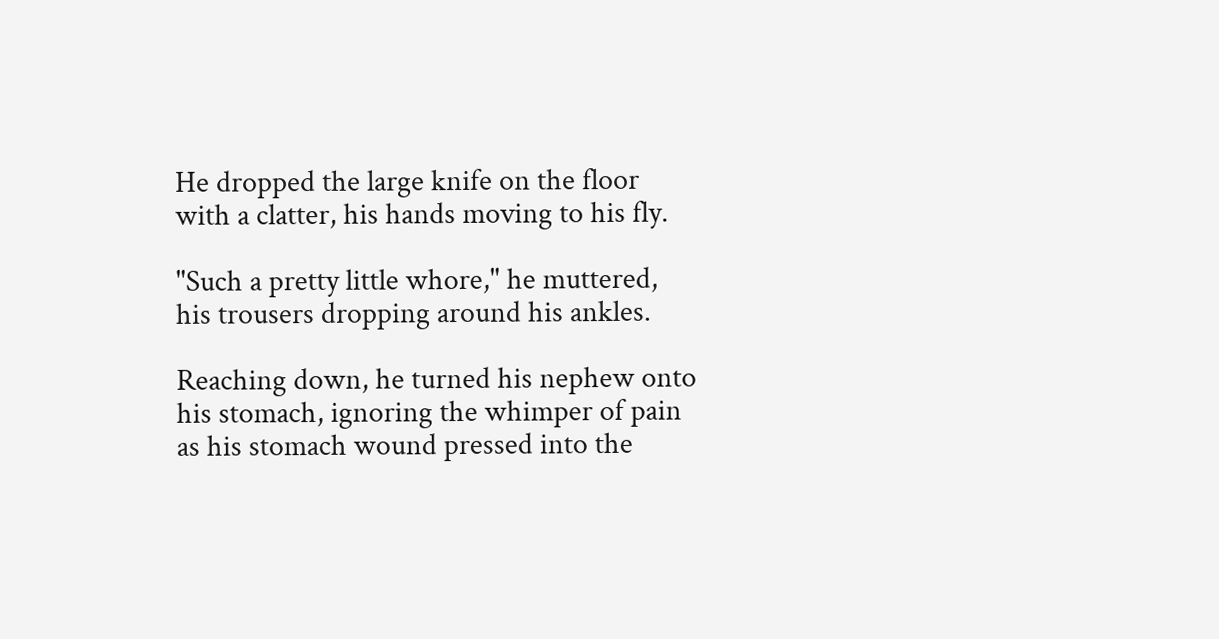He dropped the large knife on the floor with a clatter, his hands moving to his fly.

"Such a pretty little whore," he muttered, his trousers dropping around his ankles.

Reaching down, he turned his nephew onto his stomach, ignoring the whimper of pain as his stomach wound pressed into the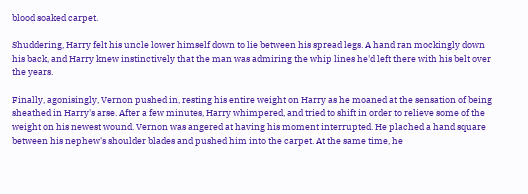blood soaked carpet.

Shuddering, Harry felt his uncle lower himself down to lie between his spread legs. A hand ran mockingly down his back, and Harry knew instinctively that the man was admiring the whip lines he'd left there with his belt over the years.

Finally, agonisingly, Vernon pushed in, resting his entire weight on Harry as he moaned at the sensation of being sheathed in Harry's arse. After a few minutes, Harry whimpered, and tried to shift in order to relieve some of the weight on his newest wound. Vernon was angered at having his moment interrupted. He plached a hand square between his nephew's shoulder blades and pushed him into the carpet. At the same time, he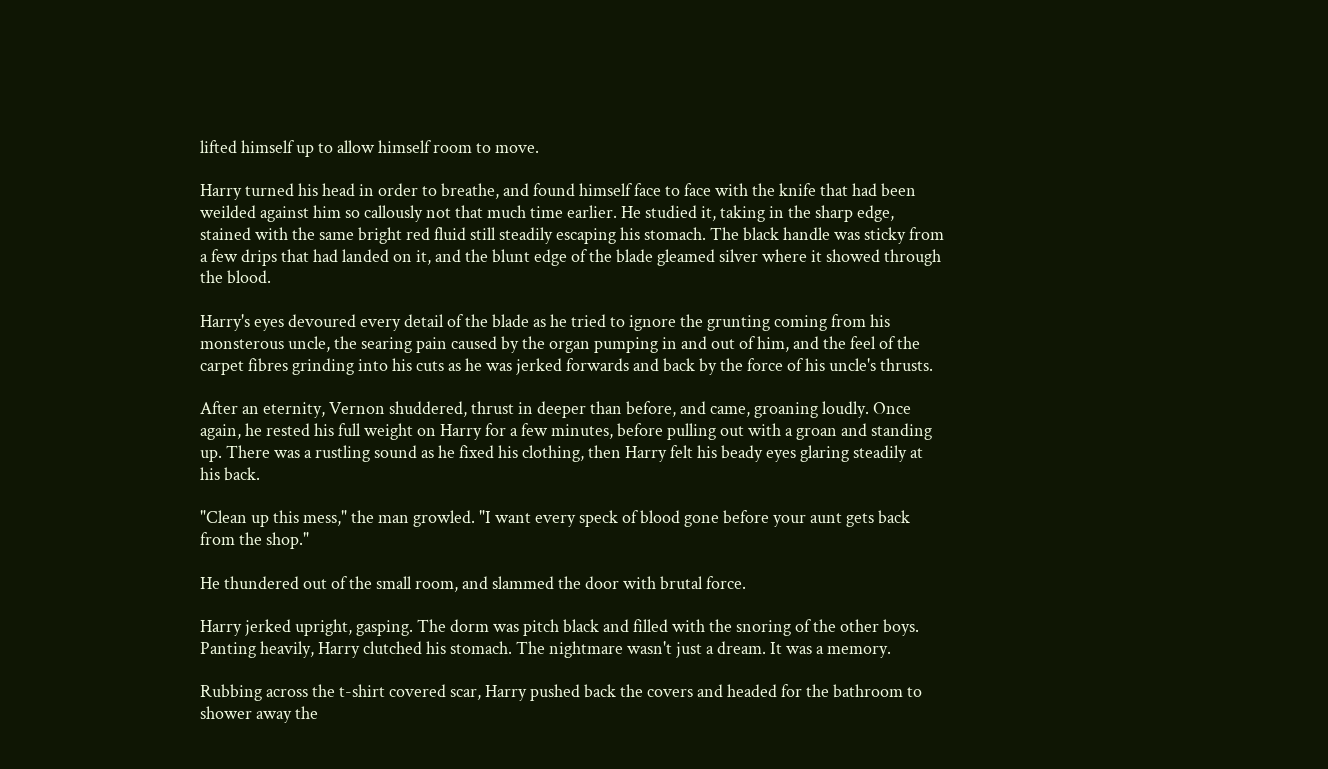lifted himself up to allow himself room to move.

Harry turned his head in order to breathe, and found himself face to face with the knife that had been weilded against him so callously not that much time earlier. He studied it, taking in the sharp edge, stained with the same bright red fluid still steadily escaping his stomach. The black handle was sticky from a few drips that had landed on it, and the blunt edge of the blade gleamed silver where it showed through the blood.

Harry's eyes devoured every detail of the blade as he tried to ignore the grunting coming from his monsterous uncle, the searing pain caused by the organ pumping in and out of him, and the feel of the carpet fibres grinding into his cuts as he was jerked forwards and back by the force of his uncle's thrusts.

After an eternity, Vernon shuddered, thrust in deeper than before, and came, groaning loudly. Once again, he rested his full weight on Harry for a few minutes, before pulling out with a groan and standing up. There was a rustling sound as he fixed his clothing, then Harry felt his beady eyes glaring steadily at his back.

"Clean up this mess," the man growled. "I want every speck of blood gone before your aunt gets back from the shop."

He thundered out of the small room, and slammed the door with brutal force.

Harry jerked upright, gasping. The dorm was pitch black and filled with the snoring of the other boys. Panting heavily, Harry clutched his stomach. The nightmare wasn't just a dream. It was a memory.

Rubbing across the t-shirt covered scar, Harry pushed back the covers and headed for the bathroom to shower away the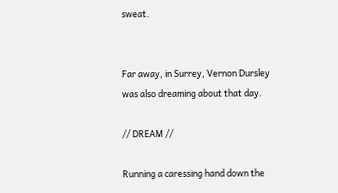sweat.


Far away, in Surrey, Vernon Dursley was also dreaming about that day.

// DREAM //

Running a caressing hand down the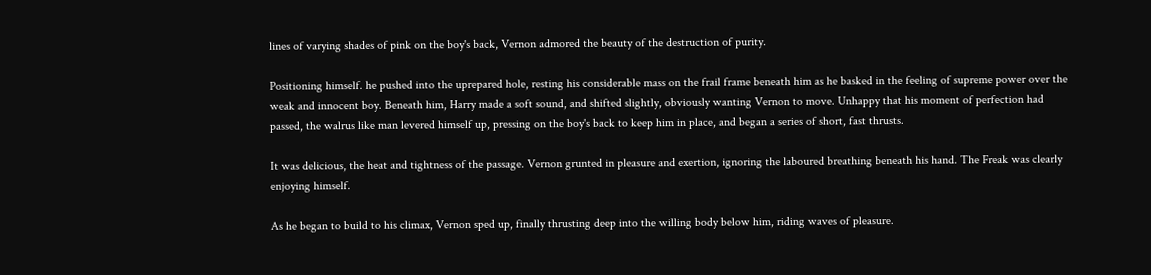lines of varying shades of pink on the boy's back, Vernon admored the beauty of the destruction of purity.

Positioning himself. he pushed into the uprepared hole, resting his considerable mass on the frail frame beneath him as he basked in the feeling of supreme power over the weak and innocent boy. Beneath him, Harry made a soft sound, and shifted slightly, obviously wanting Vernon to move. Unhappy that his moment of perfection had passed, the walrus like man levered himself up, pressing on the boy's back to keep him in place, and began a series of short, fast thrusts.

It was delicious, the heat and tightness of the passage. Vernon grunted in pleasure and exertion, ignoring the laboured breathing beneath his hand. The Freak was clearly enjoying himself.

As he began to build to his climax, Vernon sped up, finally thrusting deep into the willing body below him, riding waves of pleasure.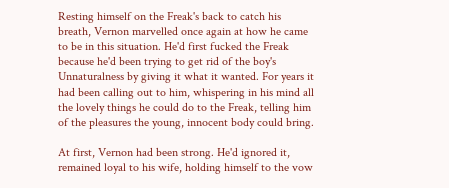Resting himself on the Freak's back to catch his breath, Vernon marvelled once again at how he came to be in this situation. He'd first fucked the Freak because he'd been trying to get rid of the boy's Unnaturalness by giving it what it wanted. For years it had been calling out to him, whispering in his mind all the lovely things he could do to the Freak, telling him of the pleasures the young, innocent body could bring.

At first, Vernon had been strong. He'd ignored it, remained loyal to his wife, holding himself to the vow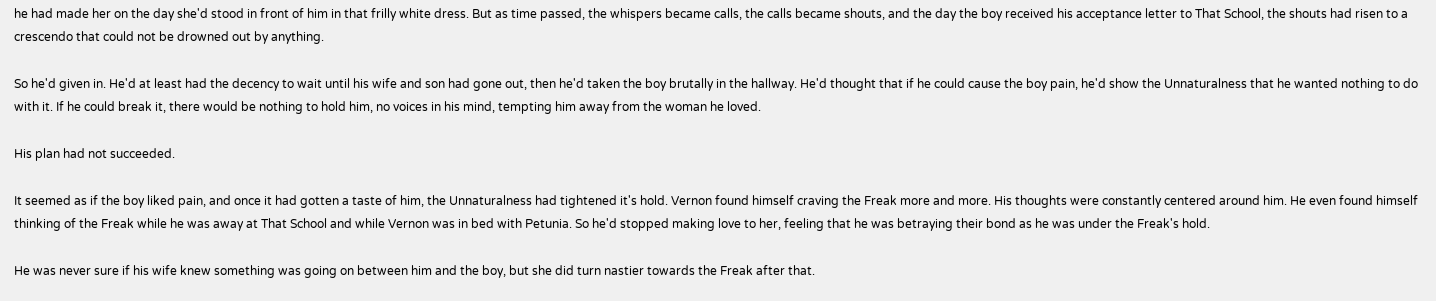he had made her on the day she'd stood in front of him in that frilly white dress. But as time passed, the whispers became calls, the calls became shouts, and the day the boy received his acceptance letter to That School, the shouts had risen to a crescendo that could not be drowned out by anything.

So he'd given in. He'd at least had the decency to wait until his wife and son had gone out, then he'd taken the boy brutally in the hallway. He'd thought that if he could cause the boy pain, he'd show the Unnaturalness that he wanted nothing to do with it. If he could break it, there would be nothing to hold him, no voices in his mind, tempting him away from the woman he loved.

His plan had not succeeded.

It seemed as if the boy liked pain, and once it had gotten a taste of him, the Unnaturalness had tightened it's hold. Vernon found himself craving the Freak more and more. His thoughts were constantly centered around him. He even found himself thinking of the Freak while he was away at That School and while Vernon was in bed with Petunia. So he'd stopped making love to her, feeling that he was betraying their bond as he was under the Freak's hold.

He was never sure if his wife knew something was going on between him and the boy, but she did turn nastier towards the Freak after that.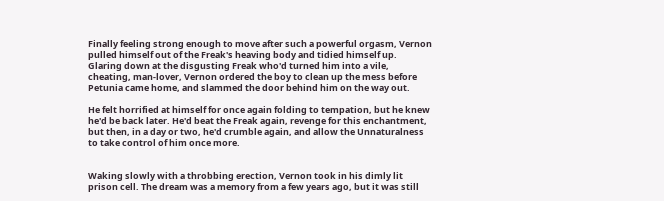Finally feeling strong enough to move after such a powerful orgasm, Vernon pulled himself out of the Freak's heaving body and tidied himself up. Glaring down at the disgusting Freak who'd turned him into a vile, cheating, man-lover, Vernon ordered the boy to clean up the mess before Petunia came home, and slammed the door behind him on the way out.

He felt horrified at himself for once again folding to tempation, but he knew he'd be back later. He'd beat the Freak again, revenge for this enchantment, but then, in a day or two, he'd crumble again, and allow the Unnaturalness to take control of him once more.


Waking slowly with a throbbing erection, Vernon took in his dimly lit prison cell. The dream was a memory from a few years ago, but it was still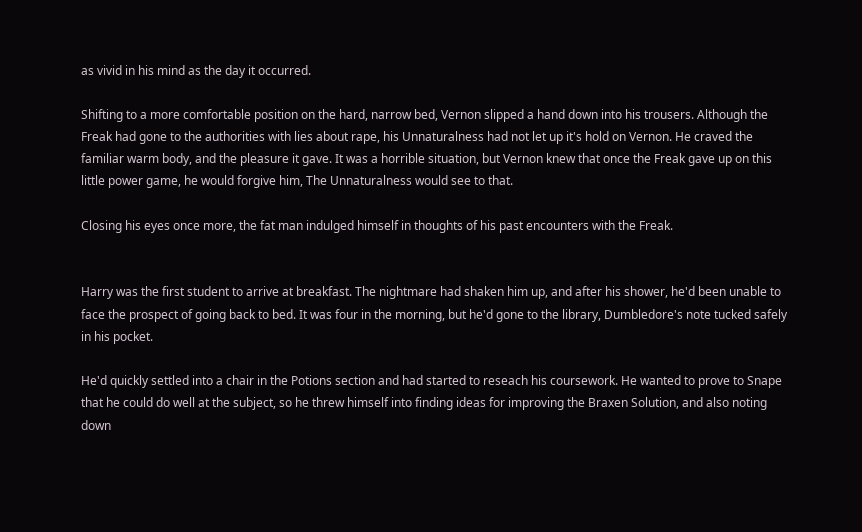as vivid in his mind as the day it occurred.

Shifting to a more comfortable position on the hard, narrow bed, Vernon slipped a hand down into his trousers. Although the Freak had gone to the authorities with lies about rape, his Unnaturalness had not let up it's hold on Vernon. He craved the familiar warm body, and the pleasure it gave. It was a horrible situation, but Vernon knew that once the Freak gave up on this little power game, he would forgive him, The Unnaturalness would see to that.

Closing his eyes once more, the fat man indulged himself in thoughts of his past encounters with the Freak.


Harry was the first student to arrive at breakfast. The nightmare had shaken him up, and after his shower, he'd been unable to face the prospect of going back to bed. It was four in the morning, but he'd gone to the library, Dumbledore's note tucked safely in his pocket.

He'd quickly settled into a chair in the Potions section and had started to reseach his coursework. He wanted to prove to Snape that he could do well at the subject, so he threw himself into finding ideas for improving the Braxen Solution, and also noting down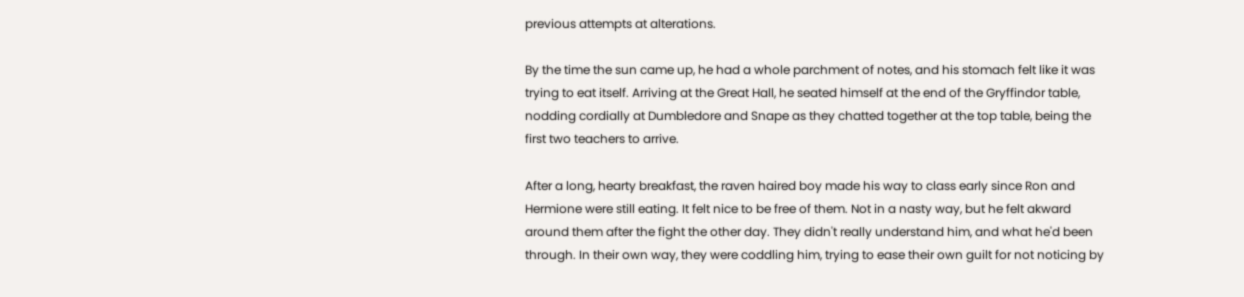previous attempts at alterations.

By the time the sun came up, he had a whole parchment of notes, and his stomach felt like it was trying to eat itself. Arriving at the Great Hall, he seated himself at the end of the Gryffindor table, nodding cordially at Dumbledore and Snape as they chatted together at the top table, being the first two teachers to arrive.

After a long, hearty breakfast, the raven haired boy made his way to class early since Ron and Hermione were still eating. It felt nice to be free of them. Not in a nasty way, but he felt akward around them after the fight the other day. They didn't really understand him, and what he'd been through. In their own way, they were coddling him, trying to ease their own guilt for not noticing by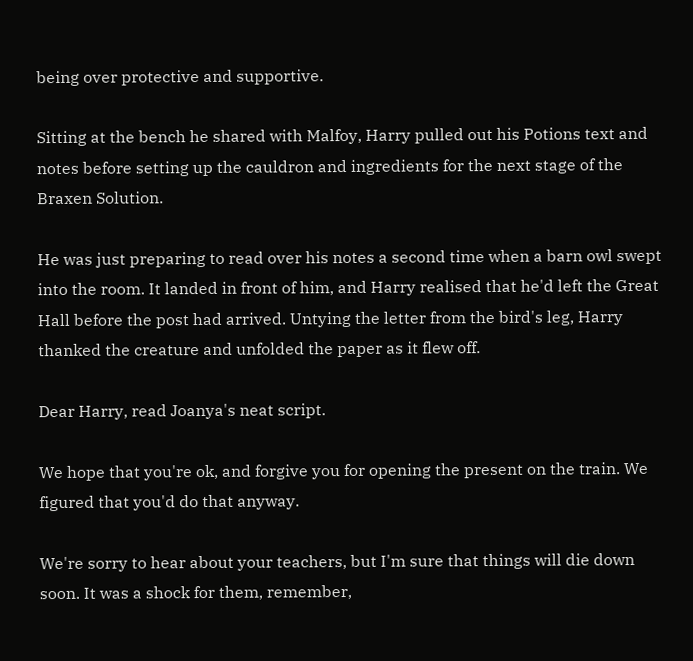being over protective and supportive.

Sitting at the bench he shared with Malfoy, Harry pulled out his Potions text and notes before setting up the cauldron and ingredients for the next stage of the Braxen Solution.

He was just preparing to read over his notes a second time when a barn owl swept into the room. It landed in front of him, and Harry realised that he'd left the Great Hall before the post had arrived. Untying the letter from the bird's leg, Harry thanked the creature and unfolded the paper as it flew off.

Dear Harry, read Joanya's neat script.

We hope that you're ok, and forgive you for opening the present on the train. We figured that you'd do that anyway.

We're sorry to hear about your teachers, but I'm sure that things will die down soon. It was a shock for them, remember,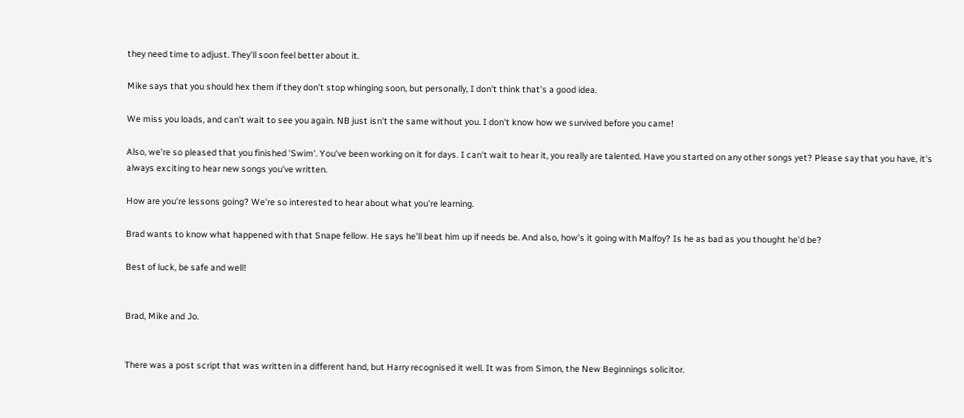they need time to adjust. They'll soon feel better about it.

Mike says that you should hex them if they don't stop whinging soon, but personally, I don't think that's a good idea.

We miss you loads, and can't wait to see you again. NB just isn't the same without you. I don't know how we survived before you came!

Also, we're so pleased that you finished 'Swim'. You've been working on it for days. I can't wait to hear it, you really are talented. Have you started on any other songs yet? Please say that you have, it's always exciting to hear new songs you've written.

How are you're lessons going? We're so interested to hear about what you're learning.

Brad wants to know what happened with that Snape fellow. He says he'll beat him up if needs be. And also, how's it going with Malfoy? Is he as bad as you thought he'd be?

Best of luck, be safe and well!


Brad, Mike and Jo.


There was a post script that was written in a different hand, but Harry recognised it well. It was from Simon, the New Beginnings solicitor.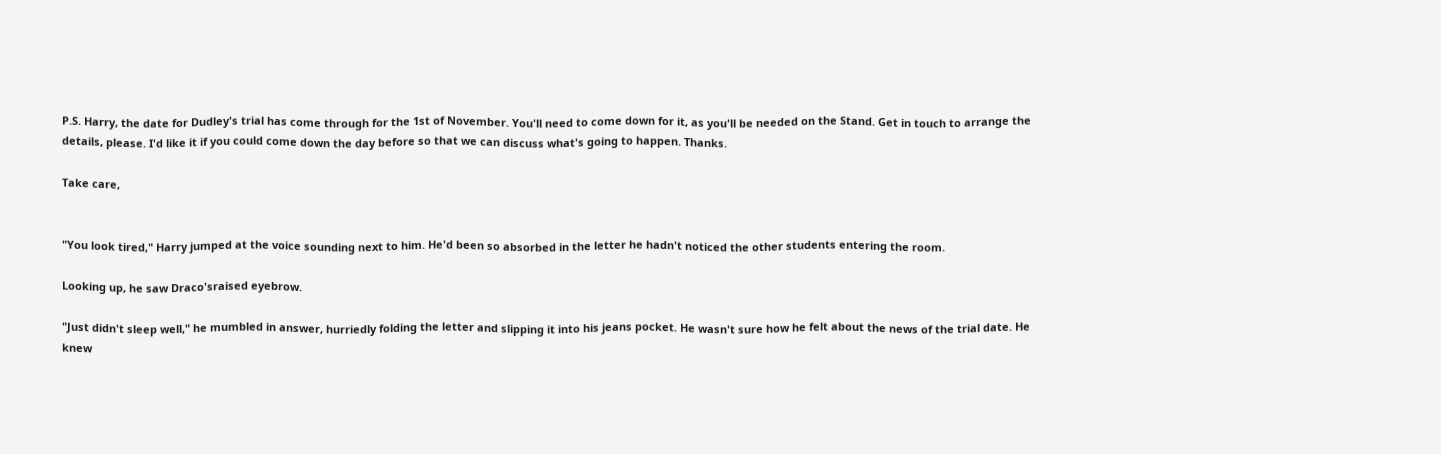P.S. Harry, the date for Dudley's trial has come through for the 1st of November. You'll need to come down for it, as you'll be needed on the Stand. Get in touch to arrange the details, please. I'd like it if you could come down the day before so that we can discuss what's going to happen. Thanks.

Take care,


"You look tired," Harry jumped at the voice sounding next to him. He'd been so absorbed in the letter he hadn't noticed the other students entering the room.

Looking up, he saw Draco'sraised eyebrow.

"Just didn't sleep well," he mumbled in answer, hurriedly folding the letter and slipping it into his jeans pocket. He wasn't sure how he felt about the news of the trial date. He knew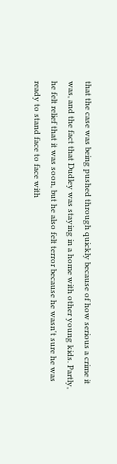that the case was being pushed through quickly because of how serious a crime it was, and the fact that Dudley was staying in a home with other young kids. Partly, he felt relief that it was soon, but he also felt terror because he wasn't sure he was ready to stand face to face with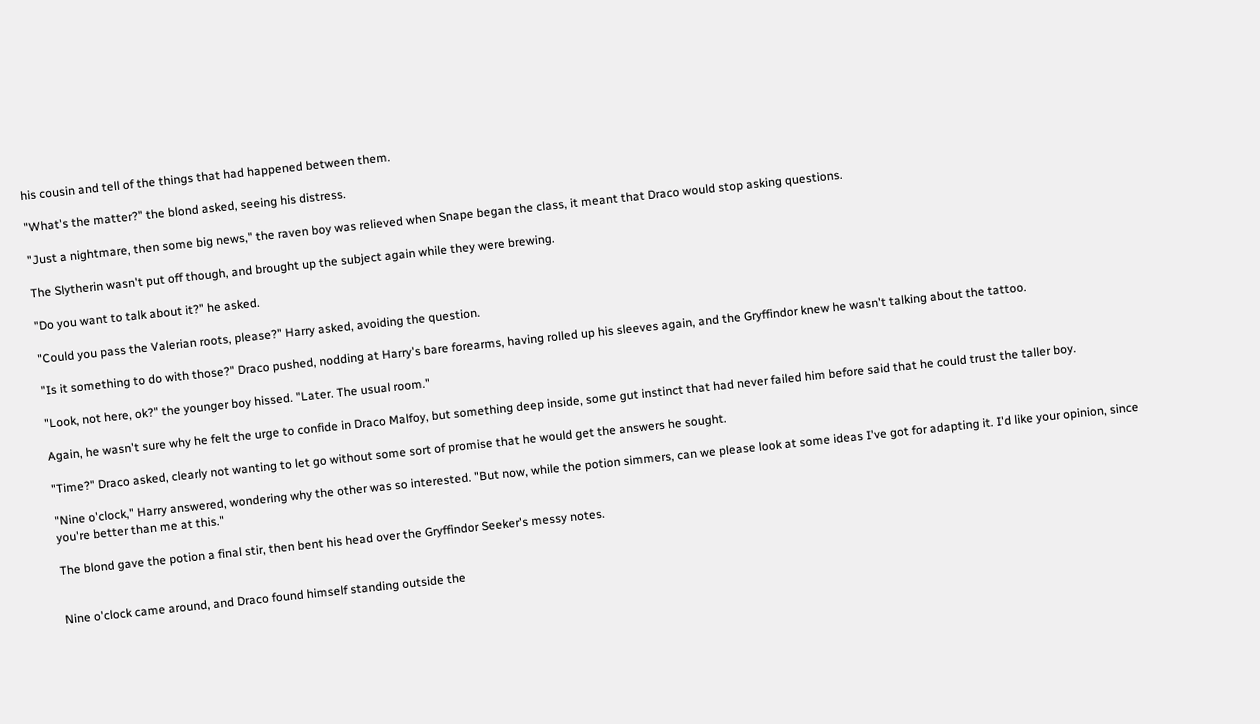his cousin and tell of the things that had happened between them.

"What's the matter?" the blond asked, seeing his distress.

"Just a nightmare, then some big news," the raven boy was relieved when Snape began the class, it meant that Draco would stop asking questions.

The Slytherin wasn't put off though, and brought up the subject again while they were brewing.

"Do you want to talk about it?" he asked.

"Could you pass the Valerian roots, please?" Harry asked, avoiding the question.

"Is it something to do with those?" Draco pushed, nodding at Harry's bare forearms, having rolled up his sleeves again, and the Gryffindor knew he wasn't talking about the tattoo.

"Look, not here, ok?" the younger boy hissed. "Later. The usual room."

Again, he wasn't sure why he felt the urge to confide in Draco Malfoy, but something deep inside, some gut instinct that had never failed him before said that he could trust the taller boy.

"Time?" Draco asked, clearly not wanting to let go without some sort of promise that he would get the answers he sought.

"Nine o'clock," Harry answered, wondering why the other was so interested. "But now, while the potion simmers, can we please look at some ideas I've got for adapting it. I'd like your opinion, since you're better than me at this."

The blond gave the potion a final stir, then bent his head over the Gryffindor Seeker's messy notes.


Nine o'clock came around, and Draco found himself standing outside the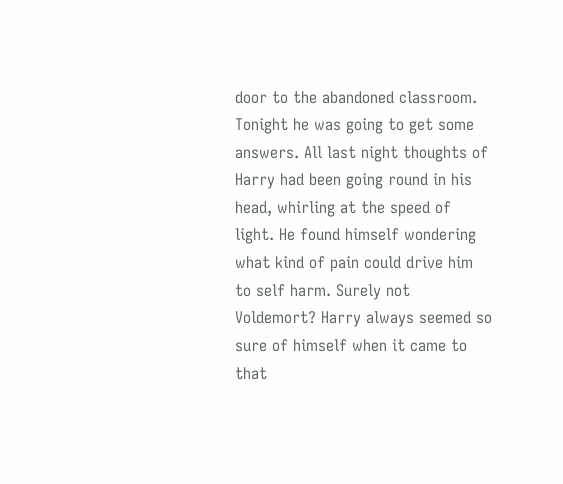door to the abandoned classroom. Tonight he was going to get some answers. All last night thoughts of Harry had been going round in his head, whirling at the speed of light. He found himself wondering what kind of pain could drive him to self harm. Surely not Voldemort? Harry always seemed so sure of himself when it came to that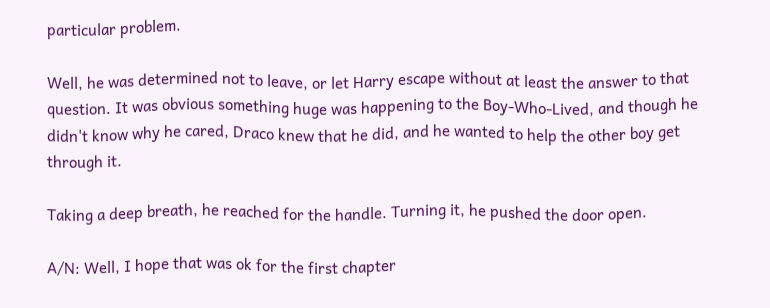particular problem.

Well, he was determined not to leave, or let Harry escape without at least the answer to that question. It was obvious something huge was happening to the Boy-Who-Lived, and though he didn't know why he cared, Draco knew that he did, and he wanted to help the other boy get through it.

Taking a deep breath, he reached for the handle. Turning it, he pushed the door open.

A/N: Well, I hope that was ok for the first chapter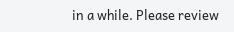in a while. Please review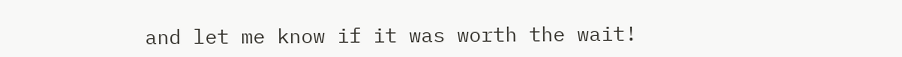and let me know if it was worth the wait!